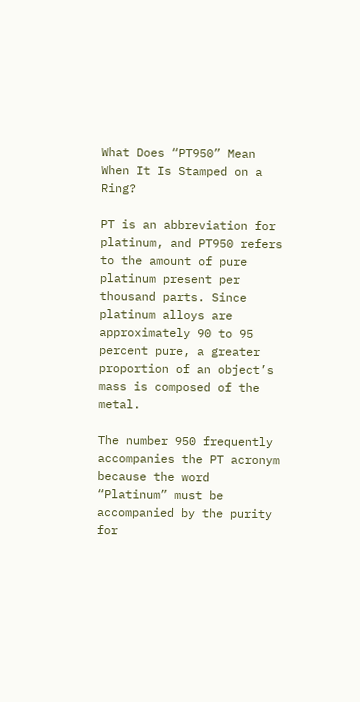What Does “PT950” Mean When It Is Stamped on a Ring?

PT is an abbreviation for platinum, and PT950 refers to the amount of pure platinum present per thousand parts. Since platinum alloys are approximately 90 to 95 percent pure, a greater proportion of an object’s mass is composed of the metal.

The number 950 frequently accompanies the PT acronym because the word “Platinum” must be accompanied by the purity for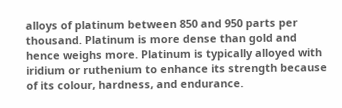alloys of platinum between 850 and 950 parts per thousand. Platinum is more dense than gold and hence weighs more. Platinum is typically alloyed with iridium or ruthenium to enhance its strength because of its colour, hardness, and endurance.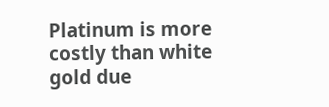Platinum is more costly than white gold due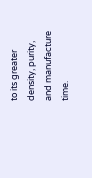to its greater density, purity, and manufacture time.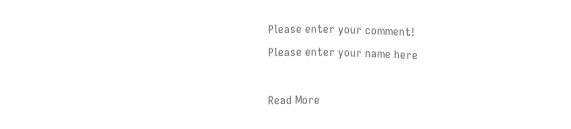Please enter your comment!
Please enter your name here

Read More